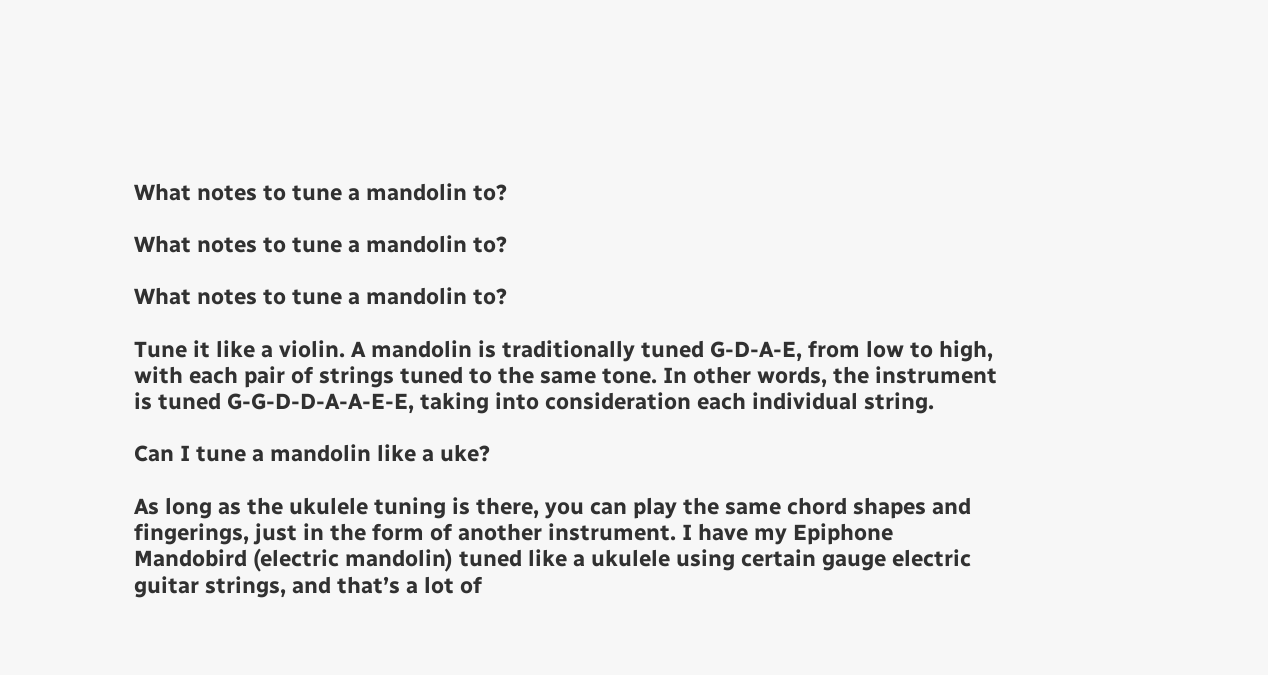What notes to tune a mandolin to?

What notes to tune a mandolin to?

What notes to tune a mandolin to?

Tune it like a violin. A mandolin is traditionally tuned G-D-A-E, from low to high, with each pair of strings tuned to the same tone. In other words, the instrument is tuned G-G-D-D-A-A-E-E, taking into consideration each individual string.

Can I tune a mandolin like a uke?

As long as the ukulele tuning is there, you can play the same chord shapes and fingerings, just in the form of another instrument. I have my Epiphone Mandobird (electric mandolin) tuned like a ukulele using certain gauge electric guitar strings, and that’s a lot of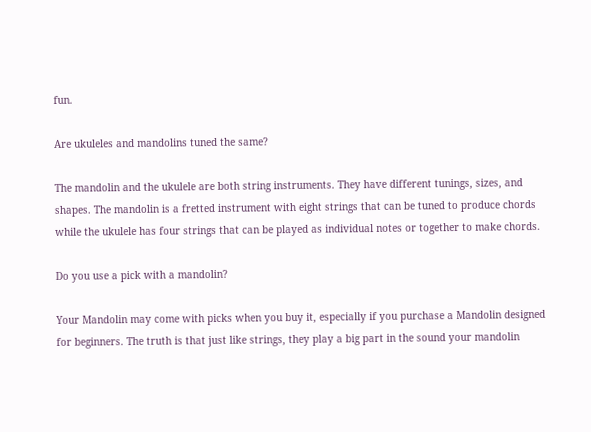fun.

Are ukuleles and mandolins tuned the same?

The mandolin and the ukulele are both string instruments. They have different tunings, sizes, and shapes. The mandolin is a fretted instrument with eight strings that can be tuned to produce chords while the ukulele has four strings that can be played as individual notes or together to make chords.

Do you use a pick with a mandolin?

Your Mandolin may come with picks when you buy it, especially if you purchase a Mandolin designed for beginners. The truth is that just like strings, they play a big part in the sound your mandolin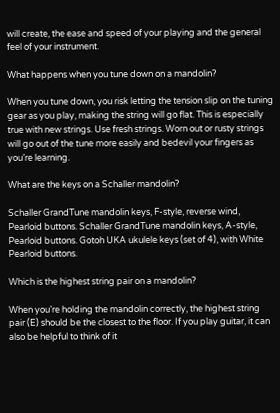will create, the ease and speed of your playing and the general feel of your instrument.

What happens when you tune down on a mandolin?

When you tune down, you risk letting the tension slip on the tuning gear as you play, making the string will go flat. This is especially true with new strings. Use fresh strings. Worn out or rusty strings will go out of the tune more easily and bedevil your fingers as you’re learning.

What are the keys on a Schaller mandolin?

Schaller GrandTune mandolin keys, F-style, reverse wind, Pearloid buttons. Schaller GrandTune mandolin keys, A-style, Pearloid buttons. Gotoh UKA ukulele keys (set of 4), with White Pearloid buttons.

Which is the highest string pair on a mandolin?

When you’re holding the mandolin correctly, the highest string pair (E) should be the closest to the floor. If you play guitar, it can also be helpful to think of it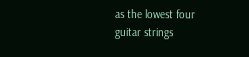as the lowest four guitar strings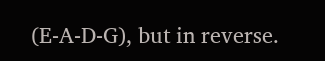(E-A-D-G), but in reverse.